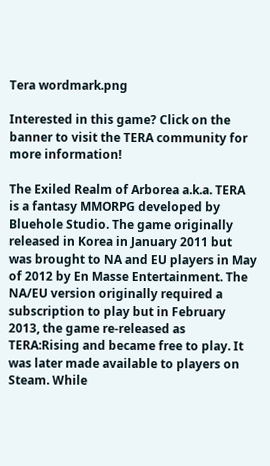Tera wordmark.png

Interested in this game? Click on the banner to visit the TERA community for more information!

The Exiled Realm of Arborea a.k.a. TERA is a fantasy MMORPG developed by Bluehole Studio. The game originally released in Korea in January 2011 but was brought to NA and EU players in May of 2012 by En Masse Entertainment. The NA/EU version originally required a subscription to play but in February 2013, the game re-released as TERA:Rising and became free to play. It was later made available to players on Steam. While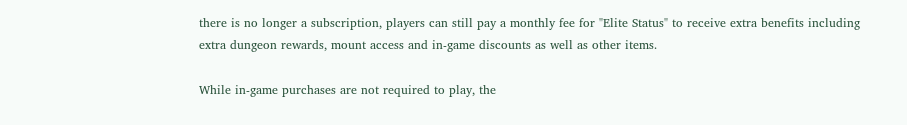there is no longer a subscription, players can still pay a monthly fee for "Elite Status" to receive extra benefits including extra dungeon rewards, mount access and in-game discounts as well as other items.

While in-game purchases are not required to play, the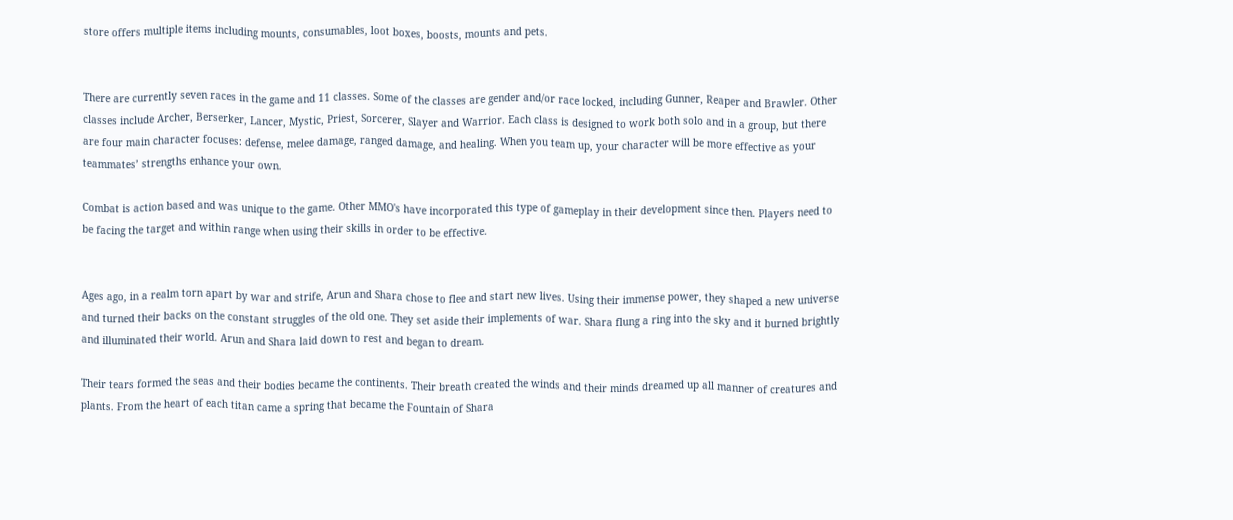store offers multiple items including mounts, consumables, loot boxes, boosts, mounts and pets.


There are currently seven races in the game and 11 classes. Some of the classes are gender and/or race locked, including Gunner, Reaper and Brawler. Other classes include Archer, Berserker, Lancer, Mystic, Priest, Sorcerer, Slayer and Warrior. Each class is designed to work both solo and in a group, but there are four main character focuses: defense, melee damage, ranged damage, and healing. When you team up, your character will be more effective as your teammates’ strengths enhance your own.

Combat is action based and was unique to the game. Other MMO's have incorporated this type of gameplay in their development since then. Players need to be facing the target and within range when using their skills in order to be effective.


Ages ago, in a realm torn apart by war and strife, Arun and Shara chose to flee and start new lives. Using their immense power, they shaped a new universe and turned their backs on the constant struggles of the old one. They set aside their implements of war. Shara flung a ring into the sky and it burned brightly and illuminated their world. Arun and Shara laid down to rest and began to dream.

Their tears formed the seas and their bodies became the continents. Their breath created the winds and their minds dreamed up all manner of creatures and plants. From the heart of each titan came a spring that became the Fountain of Shara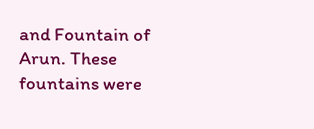and Fountain of Arun. These fountains were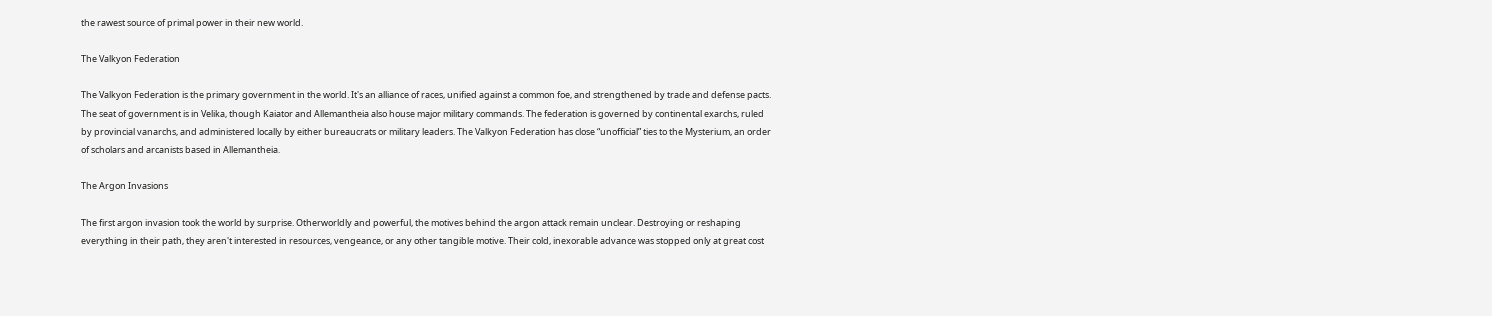the rawest source of primal power in their new world.

The Valkyon Federation

The Valkyon Federation is the primary government in the world. It's an alliance of races, unified against a common foe, and strengthened by trade and defense pacts. The seat of government is in Velika, though Kaiator and Allemantheia also house major military commands. The federation is governed by continental exarchs, ruled by provincial vanarchs, and administered locally by either bureaucrats or military leaders. The Valkyon Federation has close “unofficial” ties to the Mysterium, an order of scholars and arcanists based in Allemantheia.

The Argon Invasions

The first argon invasion took the world by surprise. Otherworldly and powerful, the motives behind the argon attack remain unclear. Destroying or reshaping everything in their path, they aren't interested in resources, vengeance, or any other tangible motive. Their cold, inexorable advance was stopped only at great cost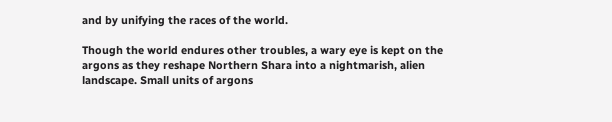and by unifying the races of the world.

Though the world endures other troubles, a wary eye is kept on the argons as they reshape Northern Shara into a nightmarish, alien landscape. Small units of argons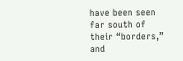have been seen far south of their “borders,” and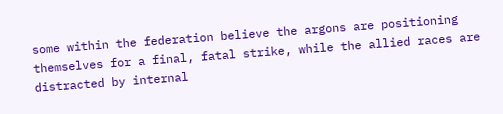some within the federation believe the argons are positioning themselves for a final, fatal strike, while the allied races are distracted by internal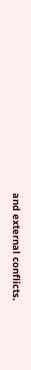and external conflicts.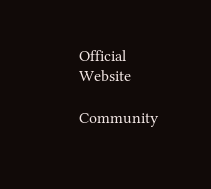Official Website

Community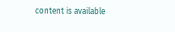content is available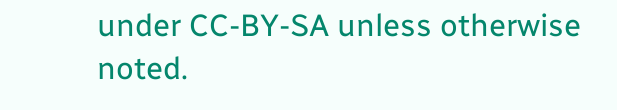under CC-BY-SA unless otherwise noted.